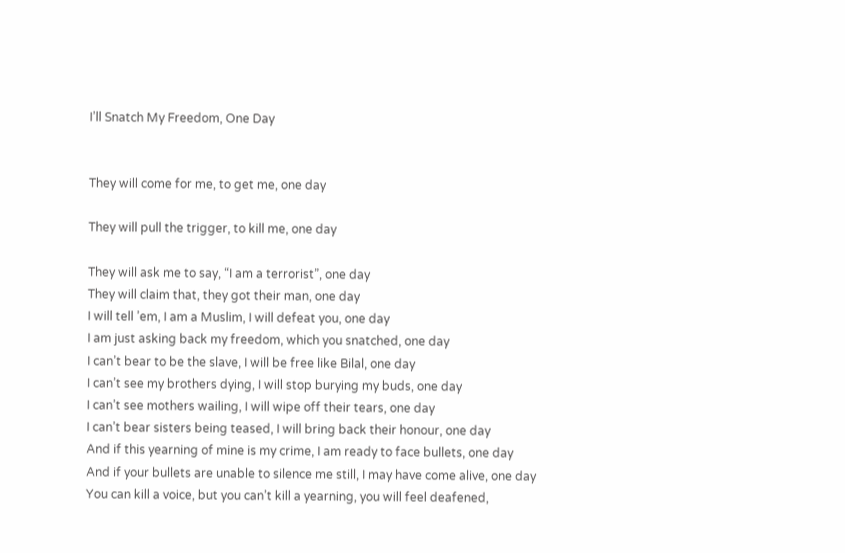I’ll Snatch My Freedom, One Day


They will come for me, to get me, one day

They will pull the trigger, to kill me, one day

They will ask me to say, “I am a terrorist”, one day
They will claim that, they got their man, one day
I will tell ’em, I am a Muslim, I will defeat you, one day
I am just asking back my freedom, which you snatched, one day
I can’t bear to be the slave, I will be free like Bilal, one day
I can’t see my brothers dying, I will stop burying my buds, one day
I can’t see mothers wailing, I will wipe off their tears, one day
I can’t bear sisters being teased, I will bring back their honour, one day
And if this yearning of mine is my crime, I am ready to face bullets, one day
And if your bullets are unable to silence me still, I may have come alive, one day
You can kill a voice, but you can’t kill a yearning, you will feel deafened,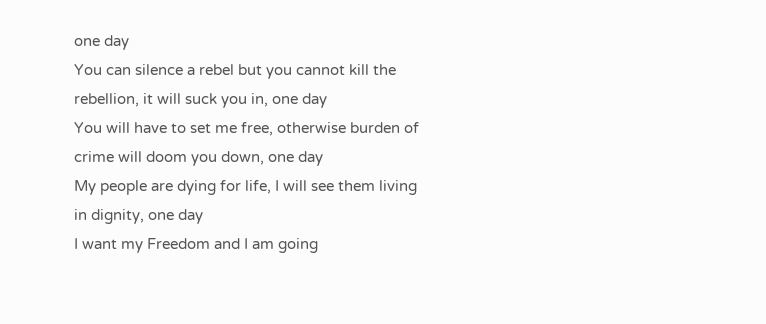one day
You can silence a rebel but you cannot kill the rebellion, it will suck you in, one day
You will have to set me free, otherwise burden of crime will doom you down, one day
My people are dying for life, I will see them living in dignity, one day
I want my Freedom and I am going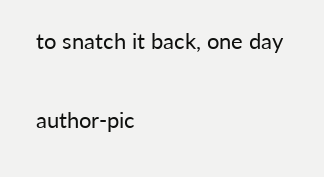to snatch it back, one day

author-pic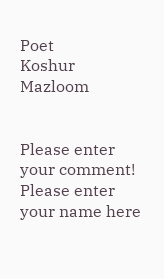Poet
Koshur Mazloom


Please enter your comment!
Please enter your name here